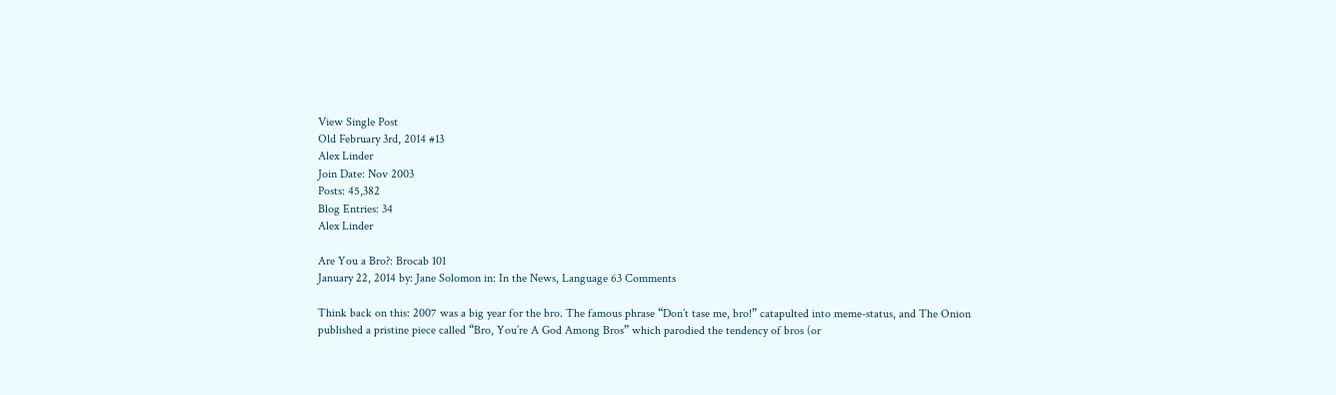View Single Post
Old February 3rd, 2014 #13
Alex Linder
Join Date: Nov 2003
Posts: 45,382
Blog Entries: 34
Alex Linder

Are You a Bro?: Brocab 101
January 22, 2014 by: Jane Solomon in: In the News, Language 63 Comments

Think back on this: 2007 was a big year for the bro. The famous phrase “Don’t tase me, bro!” catapulted into meme-status, and The Onion published a pristine piece called “Bro, You’re A God Among Bros” which parodied the tendency of bros (or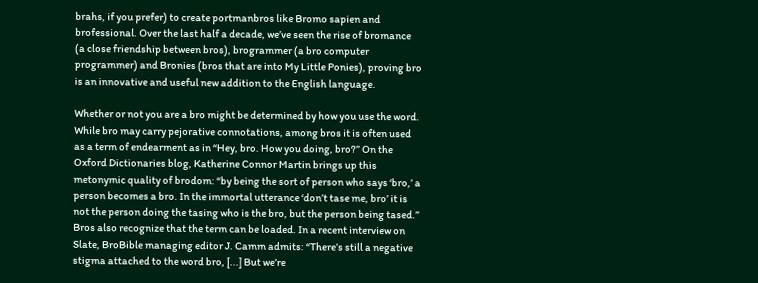brahs, if you prefer) to create portmanbros like Bromo sapien and brofessional. Over the last half a decade, we’ve seen the rise of bromance (a close friendship between bros), brogrammer (a bro computer programmer) and Bronies (bros that are into My Little Ponies), proving bro is an innovative and useful new addition to the English language.

Whether or not you are a bro might be determined by how you use the word. While bro may carry pejorative connotations, among bros it is often used as a term of endearment as in “Hey, bro. How you doing, bro?” On the Oxford Dictionaries blog, Katherine Connor Martin brings up this metonymic quality of brodom: “by being the sort of person who says ‘bro,’ a person becomes a bro. In the immortal utterance ‘don’t tase me, bro’ it is not the person doing the tasing who is the bro, but the person being tased.” Bros also recognize that the term can be loaded. In a recent interview on Slate, BroBible managing editor J. Camm admits: “There’s still a negative stigma attached to the word bro, [...] But we’re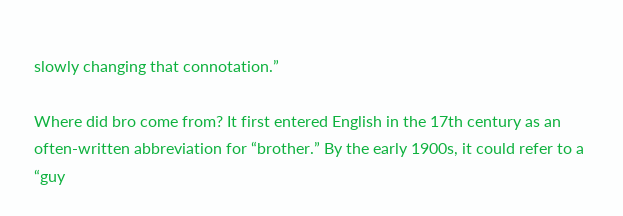slowly changing that connotation.”

Where did bro come from? It first entered English in the 17th century as an often-written abbreviation for “brother.” By the early 1900s, it could refer to a “guy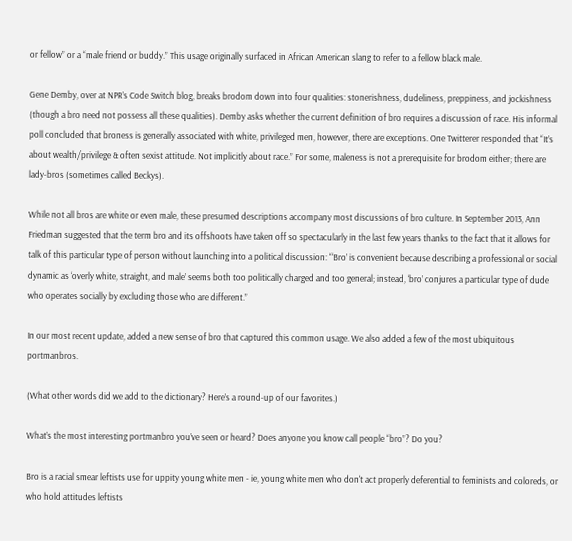or fellow” or a “male friend or buddy.” This usage originally surfaced in African American slang to refer to a fellow black male.

Gene Demby, over at NPR’s Code Switch blog, breaks brodom down into four qualities: stonerishness, dudeliness, preppiness, and jockishness (though a bro need not possess all these qualities). Demby asks whether the current definition of bro requires a discussion of race. His informal poll concluded that broness is generally associated with white, privileged men, however, there are exceptions. One Twitterer responded that “It’s about wealth/privilege & often sexist attitude. Not implicitly about race.” For some, maleness is not a prerequisite for brodom either; there are lady-bros (sometimes called Beckys).

While not all bros are white or even male, these presumed descriptions accompany most discussions of bro culture. In September 2013, Ann Friedman suggested that the term bro and its offshoots have taken off so spectacularly in the last few years thanks to the fact that it allows for talk of this particular type of person without launching into a political discussion: “‘Bro’ is convenient because describing a professional or social dynamic as ‘overly white, straight, and male’ seems both too politically charged and too general; instead, ‘bro’ conjures a particular type of dude who operates socially by excluding those who are different.”

In our most recent update, added a new sense of bro that captured this common usage. We also added a few of the most ubiquitous portmanbros.

(What other words did we add to the dictionary? Here’s a round-up of our favorites.)

What’s the most interesting portmanbro you’ve seen or heard? Does anyone you know call people “bro”? Do you?

Bro is a racial smear leftists use for uppity young white men - ie, young white men who don't act properly deferential to feminists and coloreds, or who hold attitudes leftists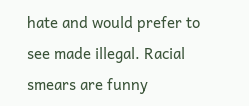hate and would prefer to see made illegal. Racial smears are funny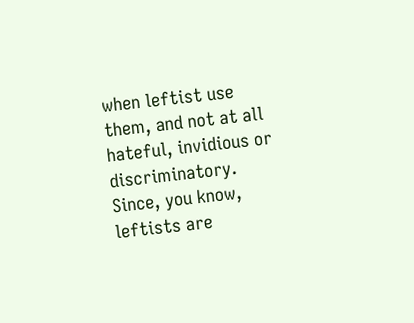when leftist use them, and not at all hateful, invidious or discriminatory. Since, you know, leftists are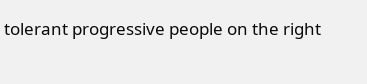tolerant progressive people on the right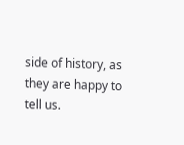side of history, as they are happy to tell us.